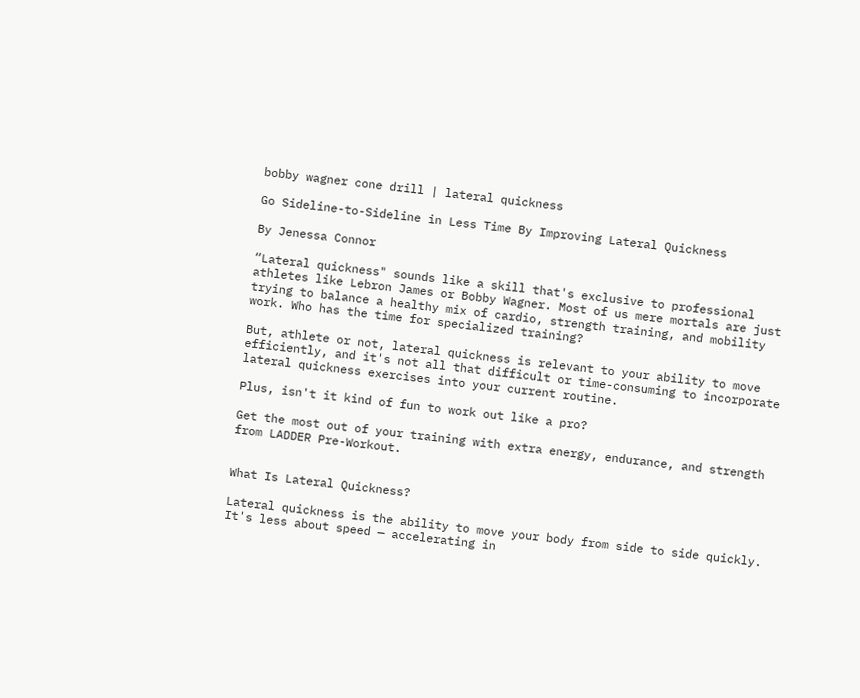bobby wagner cone drill | lateral quickness

Go Sideline-to-Sideline in Less Time By Improving Lateral Quickness

By Jenessa Connor

“Lateral quickness" sounds like a skill that's exclusive to professional athletes like Lebron James or Bobby Wagner. Most of us mere mortals are just trying to balance a healthy mix of cardio, strength training, and mobility work. Who has the time for specialized training?

But, athlete or not, lateral quickness is relevant to your ability to move efficiently, and it's not all that difficult or time-consuming to incorporate lateral quickness exercises into your current routine.

Plus, isn't it kind of fun to work out like a pro?

Get the most out of your training with extra energy, endurance, and strength from LADDER Pre-Workout.


What Is Lateral Quickness?

Lateral quickness is the ability to move your body from side to side quickly. It's less about speed — accelerating in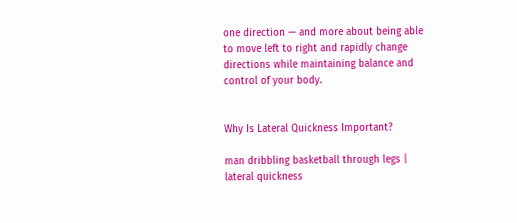one direction — and more about being able to move left to right and rapidly change directions while maintaining balance and control of your body.


Why Is Lateral Quickness Important?

man dribbling basketball through legs | lateral quickness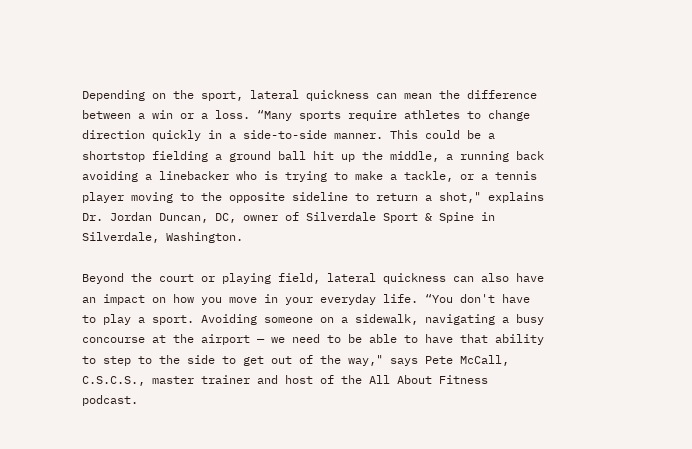Depending on the sport, lateral quickness can mean the difference between a win or a loss. “Many sports require athletes to change direction quickly in a side-to-side manner. This could be a shortstop fielding a ground ball hit up the middle, a running back avoiding a linebacker who is trying to make a tackle, or a tennis player moving to the opposite sideline to return a shot," explains Dr. Jordan Duncan, DC, owner of Silverdale Sport & Spine in Silverdale, Washington.

Beyond the court or playing field, lateral quickness can also have an impact on how you move in your everyday life. “You don't have to play a sport. Avoiding someone on a sidewalk, navigating a busy concourse at the airport — we need to be able to have that ability to step to the side to get out of the way," says Pete McCall, C.S.C.S., master trainer and host of the All About Fitness podcast.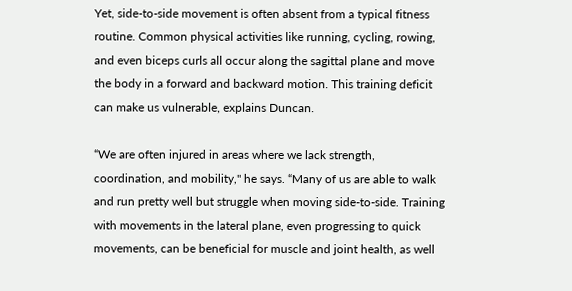Yet, side-to-side movement is often absent from a typical fitness routine. Common physical activities like running, cycling, rowing, and even biceps curls all occur along the sagittal plane and move the body in a forward and backward motion. This training deficit can make us vulnerable, explains Duncan.

“We are often injured in areas where we lack strength, coordination, and mobility," he says. “Many of us are able to walk and run pretty well but struggle when moving side-to-side. Training with movements in the lateral plane, even progressing to quick movements, can be beneficial for muscle and joint health, as well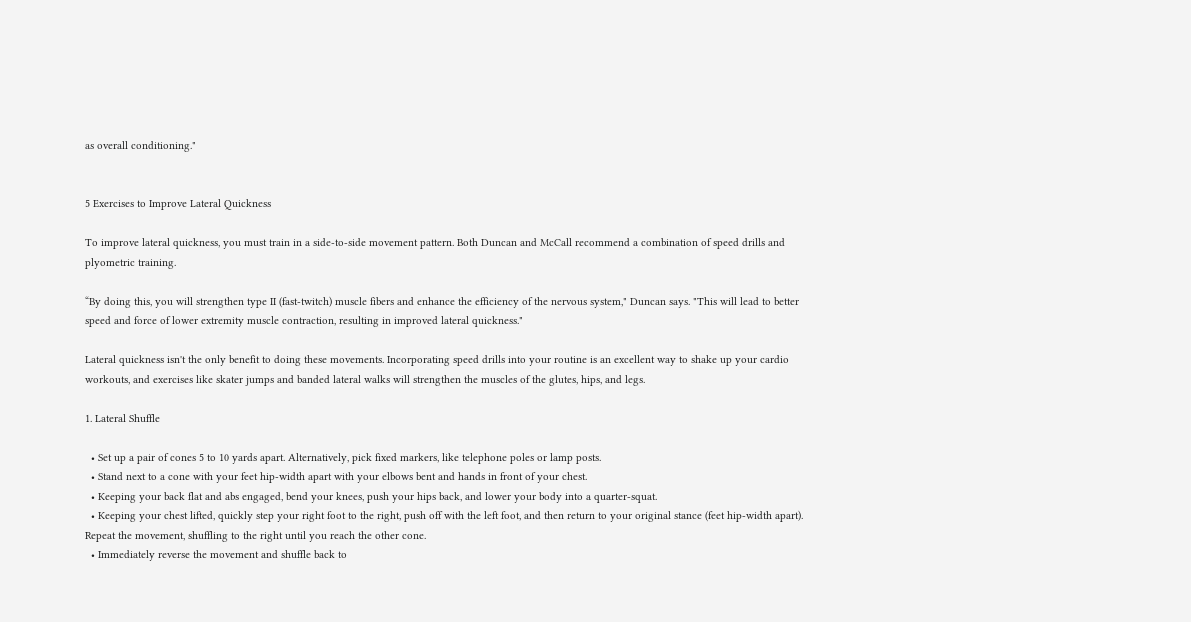as overall conditioning."


5 Exercises to Improve Lateral Quickness

To improve lateral quickness, you must train in a side-to-side movement pattern. Both Duncan and McCall recommend a combination of speed drills and plyometric training.

“By doing this, you will strengthen type II (fast-twitch) muscle fibers and enhance the efficiency of the nervous system," Duncan says. "This will lead to better speed and force of lower extremity muscle contraction, resulting in improved lateral quickness."

Lateral quickness isn't the only benefit to doing these movements. Incorporating speed drills into your routine is an excellent way to shake up your cardio workouts, and exercises like skater jumps and banded lateral walks will strengthen the muscles of the glutes, hips, and legs.

1. Lateral Shuffle

  • Set up a pair of cones 5 to 10 yards apart. Alternatively, pick fixed markers, like telephone poles or lamp posts.
  • Stand next to a cone with your feet hip-width apart with your elbows bent and hands in front of your chest.
  • Keeping your back flat and abs engaged, bend your knees, push your hips back, and lower your body into a quarter-squat.
  • Keeping your chest lifted, quickly step your right foot to the right, push off with the left foot, and then return to your original stance (feet hip-width apart). Repeat the movement, shuffling to the right until you reach the other cone.
  • Immediately reverse the movement and shuffle back to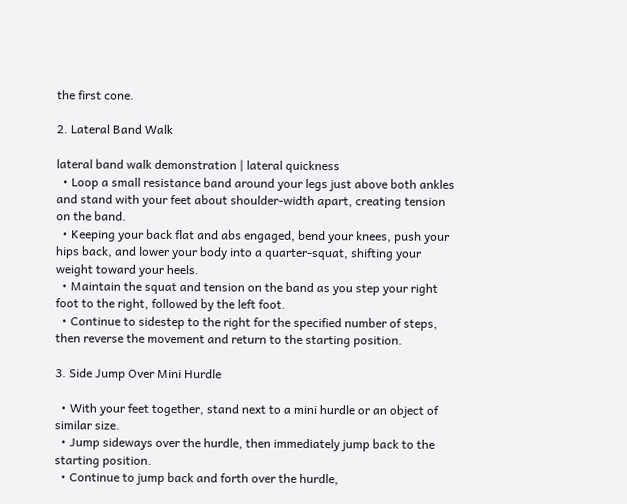the first cone.

2. Lateral Band Walk

lateral band walk demonstration | lateral quickness
  • Loop a small resistance band around your legs just above both ankles and stand with your feet about shoulder-width apart, creating tension on the band.
  • Keeping your back flat and abs engaged, bend your knees, push your hips back, and lower your body into a quarter-squat, shifting your weight toward your heels.
  • Maintain the squat and tension on the band as you step your right foot to the right, followed by the left foot.
  • Continue to sidestep to the right for the specified number of steps, then reverse the movement and return to the starting position.

3. Side Jump Over Mini Hurdle

  • With your feet together, stand next to a mini hurdle or an object of similar size.
  • Jump sideways over the hurdle, then immediately jump back to the starting position.
  • Continue to jump back and forth over the hurdle,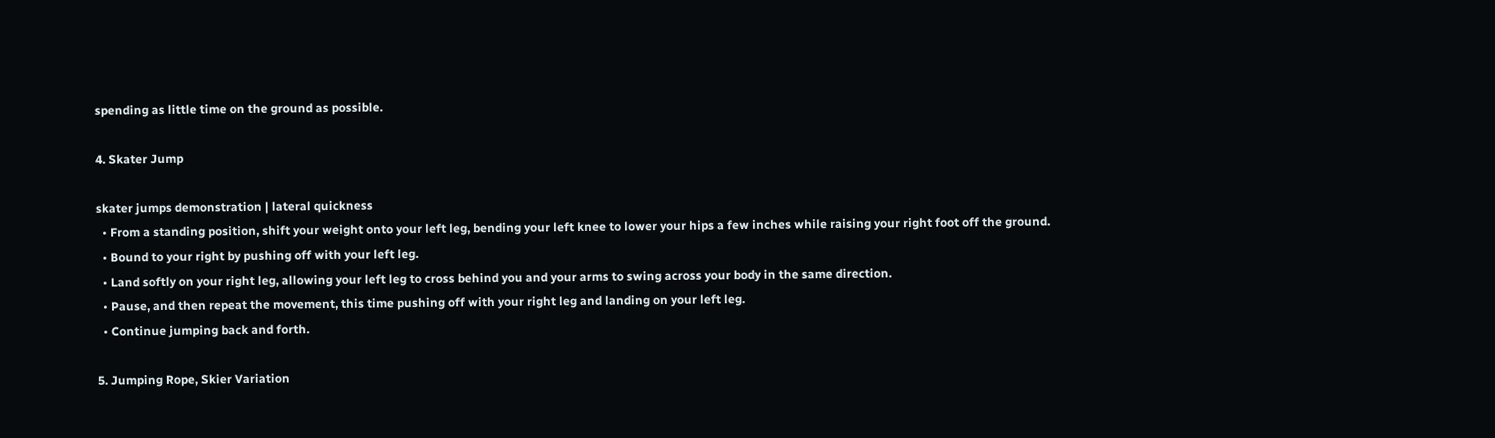spending as little time on the ground as possible.

4. Skater Jump

skater jumps demonstration | lateral quickness
  • From a standing position, shift your weight onto your left leg, bending your left knee to lower your hips a few inches while raising your right foot off the ground.
  • Bound to your right by pushing off with your left leg.
  • Land softly on your right leg, allowing your left leg to cross behind you and your arms to swing across your body in the same direction.
  • Pause, and then repeat the movement, this time pushing off with your right leg and landing on your left leg.
  • Continue jumping back and forth.

5. Jumping Rope, Skier Variation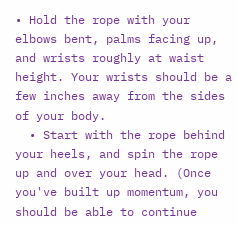• Hold the rope with your elbows bent, palms facing up, and wrists roughly at waist height. Your wrists should be a few inches away from the sides of your body.
  • Start with the rope behind your heels, and spin the rope up and over your head. (Once you've built up momentum, you should be able to continue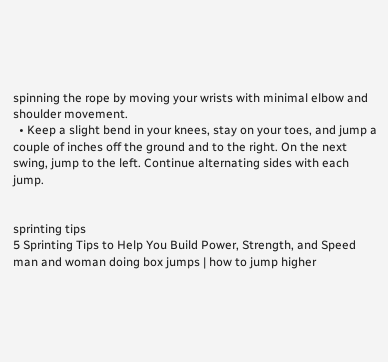spinning the rope by moving your wrists with minimal elbow and shoulder movement.
  • Keep a slight bend in your knees, stay on your toes, and jump a couple of inches off the ground and to the right. On the next swing, jump to the left. Continue alternating sides with each jump.


sprinting tips
5 Sprinting Tips to Help You Build Power, Strength, and Speed
man and woman doing box jumps | how to jump higher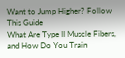Want to Jump Higher? Follow This Guide
What Are Type II Muscle Fibers, and How Do You Train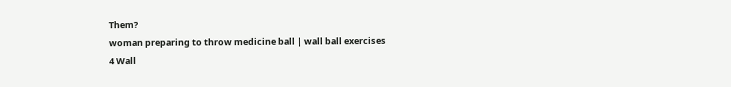Them?
woman preparing to throw medicine ball | wall ball exercises
4 Wall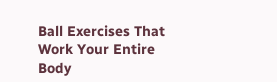Ball Exercises That Work Your Entire Body